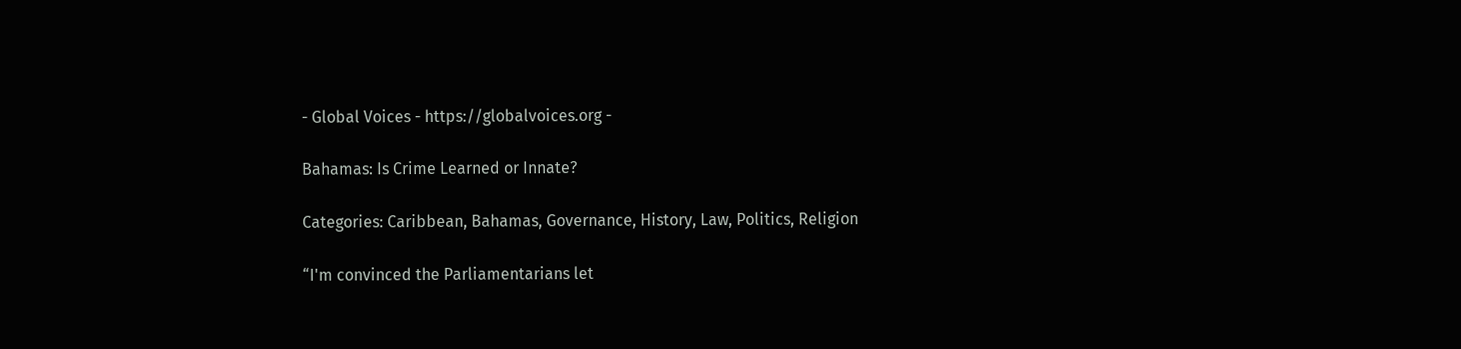- Global Voices - https://globalvoices.org -

Bahamas: Is Crime Learned or Innate?

Categories: Caribbean, Bahamas, Governance, History, Law, Politics, Religion

“I'm convinced the Parliamentarians let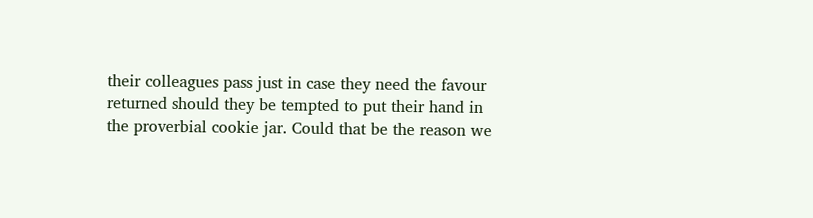their colleagues pass just in case they need the favour returned should they be tempted to put their hand in the proverbial cookie jar. Could that be the reason we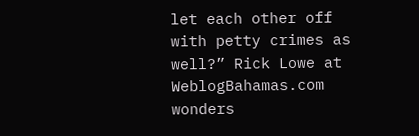let each other off with petty crimes as well?” Rick Lowe at WeblogBahamas.com wonders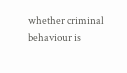whether criminal behaviour is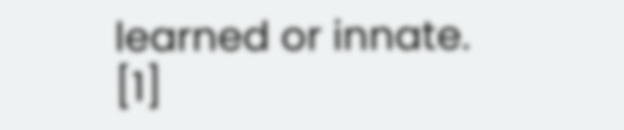learned or innate. [1]